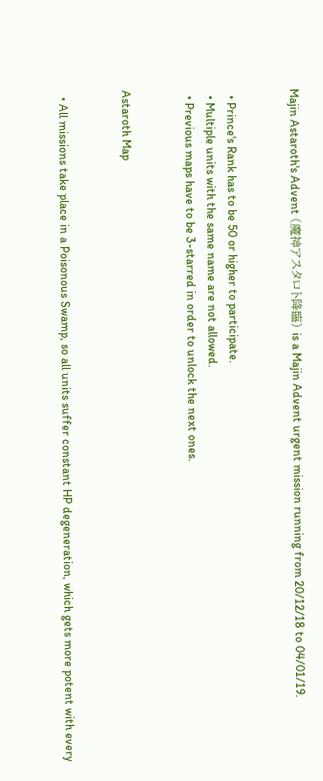Majin Astaroth's Advent (魔神アスタロト降臨) is a Majin Advent urgent mission running from 20/12/18 to 04/01/19.


  • Prince's Rank has to be 50 or higher to participate.
  • Multiple units with the same name are not allowed.
  • Previous maps have to be 3-starred in order to unlock the next ones.


Astaroth Map


  • All missions take place in a Poisonous Swamp, so all units suffer constant HP degeneration, which gets more potent with every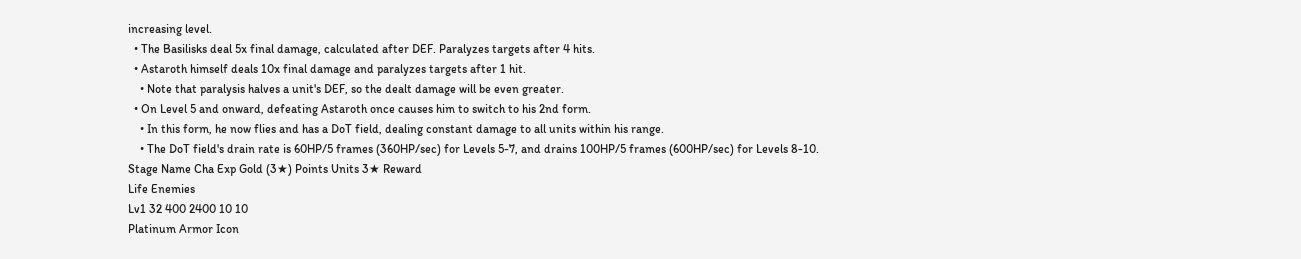increasing level.
  • The Basilisks deal 5x final damage, calculated after DEF. Paralyzes targets after 4 hits.
  • Astaroth himself deals 10x final damage and paralyzes targets after 1 hit.
    • Note that paralysis halves a unit's DEF, so the dealt damage will be even greater.
  • On Level 5 and onward, defeating Astaroth once causes him to switch to his 2nd form.
    • In this form, he now flies and has a DoT field, dealing constant damage to all units within his range.
    • The DoT field's drain rate is 60HP/5 frames (360HP/sec) for Levels 5-7, and drains 100HP/5 frames (600HP/sec) for Levels 8-10.
Stage Name Cha Exp Gold (3★) Points Units 3★ Reward
Life Enemies
Lv1 32 400 2400 10 10
Platinum Armor Icon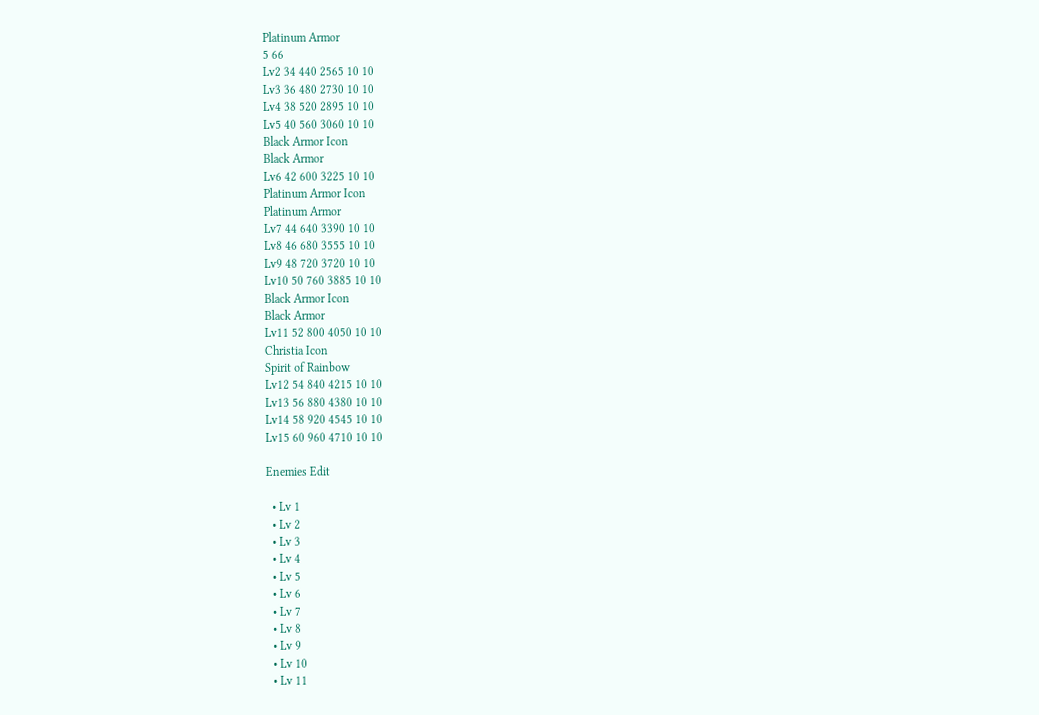Platinum Armor
5 66
Lv2 34 440 2565 10 10
Lv3 36 480 2730 10 10
Lv4 38 520 2895 10 10
Lv5 40 560 3060 10 10
Black Armor Icon
Black Armor
Lv6 42 600 3225 10 10
Platinum Armor Icon
Platinum Armor
Lv7 44 640 3390 10 10
Lv8 46 680 3555 10 10
Lv9 48 720 3720 10 10
Lv10 50 760 3885 10 10
Black Armor Icon
Black Armor
Lv11 52 800 4050 10 10
Christia Icon
Spirit of Rainbow
Lv12 54 840 4215 10 10
Lv13 56 880 4380 10 10
Lv14 58 920 4545 10 10
Lv15 60 960 4710 10 10

Enemies Edit

  • Lv 1
  • Lv 2
  • Lv 3
  • Lv 4
  • Lv 5
  • Lv 6
  • Lv 7
  • Lv 8
  • Lv 9
  • Lv 10
  • Lv 11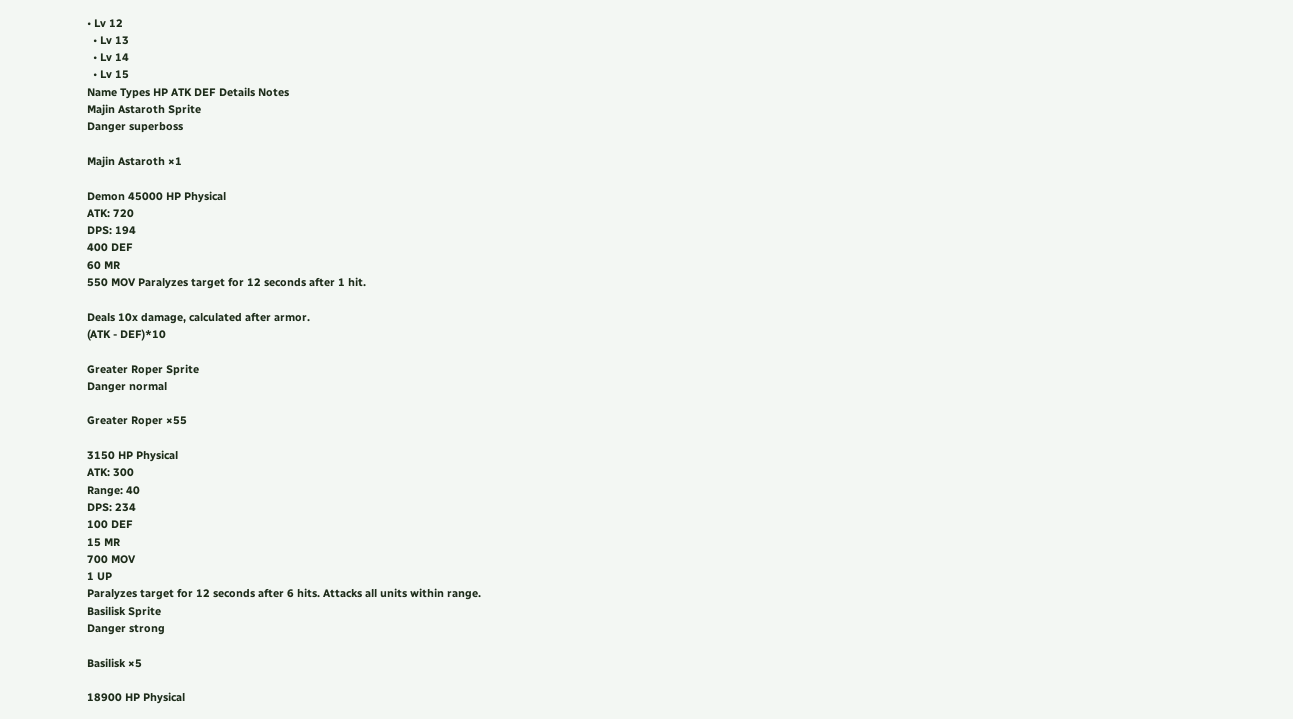• Lv 12
  • Lv 13
  • Lv 14
  • Lv 15
Name Types HP ATK DEF Details Notes
Majin Astaroth Sprite
Danger superboss

Majin Astaroth ×1

Demon 45000 HP Physical
ATK: 720
DPS: 194
400 DEF
60 MR
550 MOV Paralyzes target for 12 seconds after 1 hit.

Deals 10x damage, calculated after armor.
(ATK - DEF)*10

Greater Roper Sprite
Danger normal

Greater Roper ×55

3150 HP Physical
ATK: 300
Range: 40
DPS: 234
100 DEF
15 MR
700 MOV
1 UP
Paralyzes target for 12 seconds after 6 hits. Attacks all units within range.
Basilisk Sprite
Danger strong

Basilisk ×5

18900 HP Physical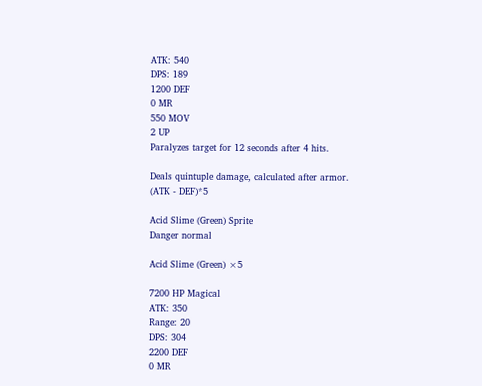ATK: 540
DPS: 189
1200 DEF
0 MR
550 MOV
2 UP
Paralyzes target for 12 seconds after 4 hits.

Deals quintuple damage, calculated after armor.
(ATK - DEF)*5

Acid Slime (Green) Sprite
Danger normal

Acid Slime (Green) ×5

7200 HP Magical
ATK: 350
Range: 20
DPS: 304
2200 DEF
0 MR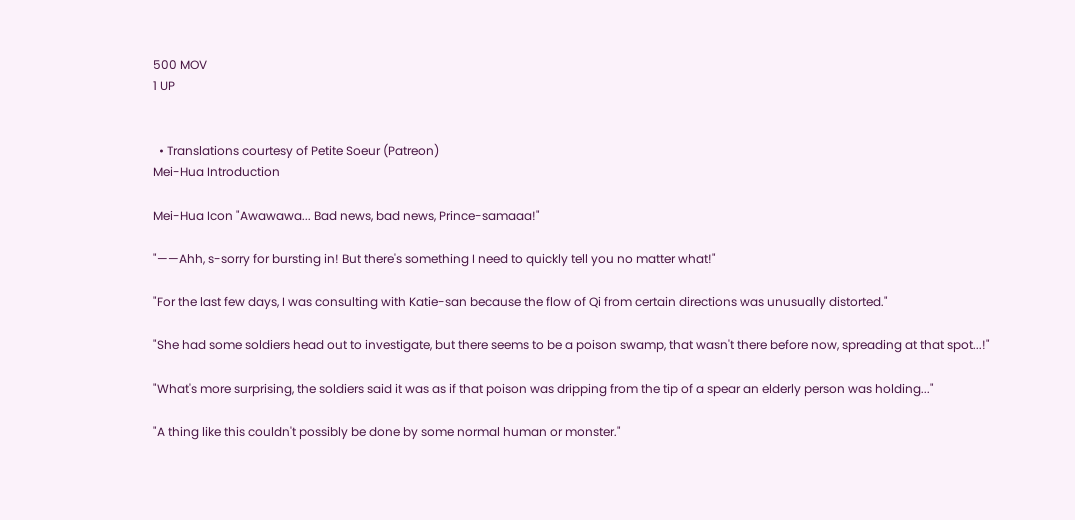500 MOV
1 UP


  • Translations courtesy of Petite Soeur (Patreon)
Mei-Hua Introduction

Mei-Hua Icon "Awawawa... Bad news, bad news, Prince-samaaa!"

"——Ahh, s-sorry for bursting in! But there's something I need to quickly tell you no matter what!"

"For the last few days, I was consulting with Katie-san because the flow of Qi from certain directions was unusually distorted."

"She had some soldiers head out to investigate, but there seems to be a poison swamp, that wasn't there before now, spreading at that spot...!"

"What's more surprising, the soldiers said it was as if that poison was dripping from the tip of a spear an elderly person was holding..."

"A thing like this couldn't possibly be done by some normal human or monster."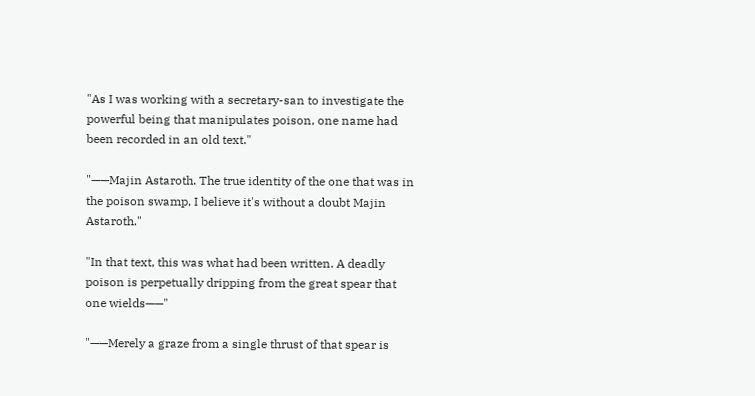"As I was working with a secretary-san to investigate the powerful being that manipulates poison, one name had been recorded in an old text."

"——Majin Astaroth. The true identity of the one that was in the poison swamp, I believe it's without a doubt Majin Astaroth."

"In that text, this was what had been written. A deadly poison is perpetually dripping from the great spear that one wields——"

"——Merely a graze from a single thrust of that spear is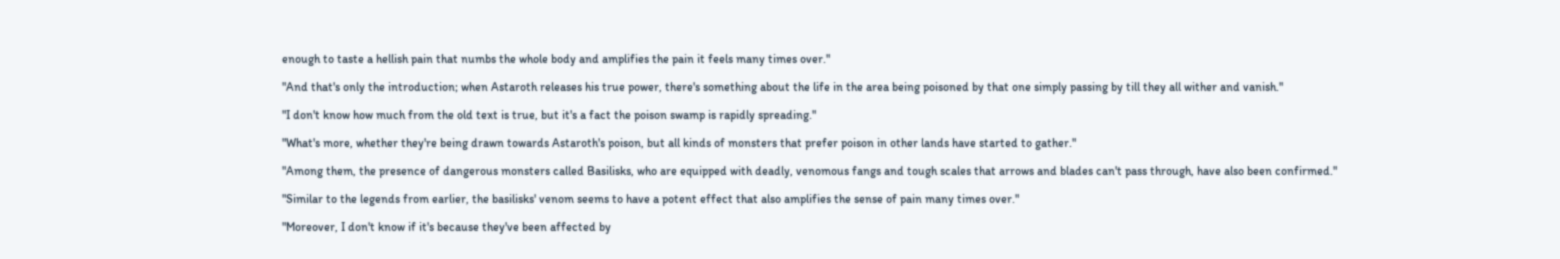enough to taste a hellish pain that numbs the whole body and amplifies the pain it feels many times over."

"And that's only the introduction; when Astaroth releases his true power, there's something about the life in the area being poisoned by that one simply passing by till they all wither and vanish."

"I don't know how much from the old text is true, but it's a fact the poison swamp is rapidly spreading."

"What's more, whether they're being drawn towards Astaroth's poison, but all kinds of monsters that prefer poison in other lands have started to gather."

"Among them, the presence of dangerous monsters called Basilisks, who are equipped with deadly, venomous fangs and tough scales that arrows and blades can't pass through, have also been confirmed."

"Similar to the legends from earlier, the basilisks' venom seems to have a potent effect that also amplifies the sense of pain many times over."

"Moreover, I don't know if it's because they've been affected by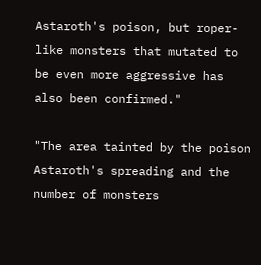Astaroth's poison, but roper-like monsters that mutated to be even more aggressive has also been confirmed."

"The area tainted by the poison Astaroth's spreading and the number of monsters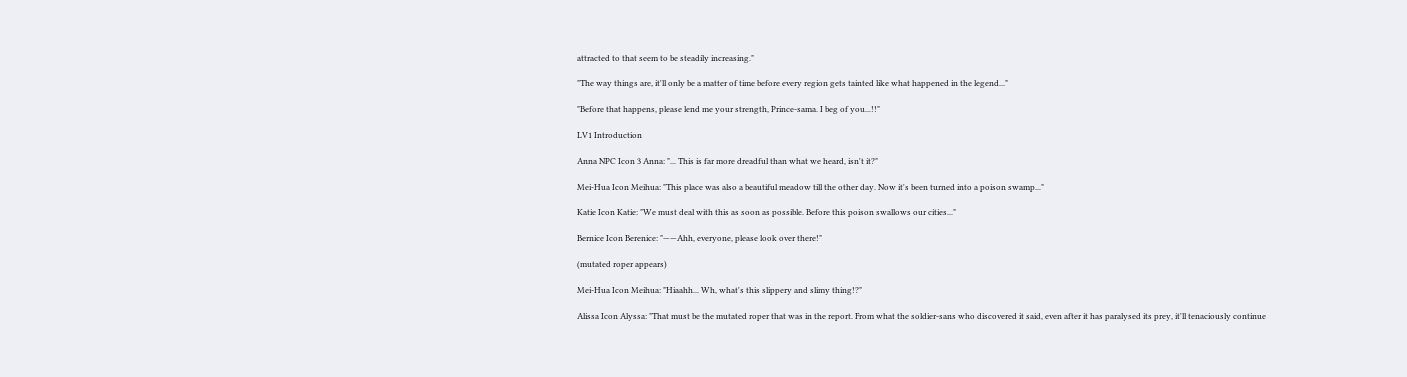attracted to that seem to be steadily increasing."

"The way things are, it'll only be a matter of time before every region gets tainted like what happened in the legend..."

"Before that happens, please lend me your strength, Prince-sama. I beg of you...!!"

LV1 Introduction

Anna NPC Icon 3 Anna: "... This is far more dreadful than what we heard, isn't it?"

Mei-Hua Icon Meihua: "This place was also a beautiful meadow till the other day. Now it's been turned into a poison swamp..."

Katie Icon Katie: "We must deal with this as soon as possible. Before this poison swallows our cities..."

Bernice Icon Berenice: "——Ahh, everyone, please look over there!"

(mutated roper appears)

Mei-Hua Icon Meihua: "Hiaahh... Wh, what's this slippery and slimy thing!?"

Alissa Icon Alyssa: "That must be the mutated roper that was in the report. From what the soldier-sans who discovered it said, even after it has paralysed its prey, it'll tenaciously continue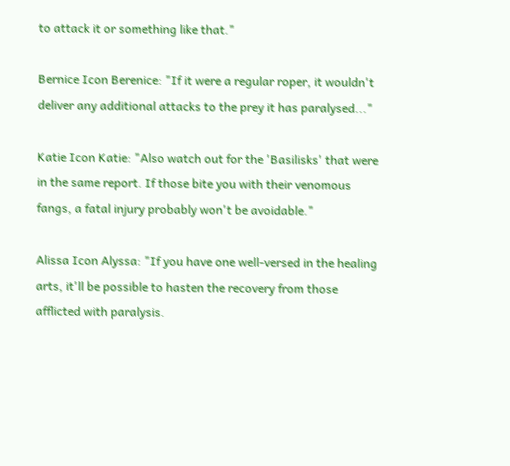to attack it or something like that."

Bernice Icon Berenice: "If it were a regular roper, it wouldn't deliver any additional attacks to the prey it has paralysed..."

Katie Icon Katie: "Also watch out for the 'Basilisks' that were in the same report. If those bite you with their venomous fangs, a fatal injury probably won't be avoidable."

Alissa Icon Alyssa: "If you have one well-versed in the healing arts, it'll be possible to hasten the recovery from those afflicted with paralysis.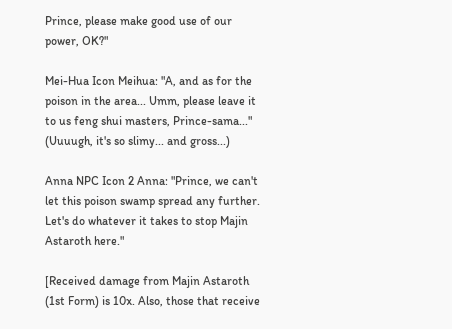Prince, please make good use of our power, OK?"

Mei-Hua Icon Meihua: "A, and as for the poison in the area... Umm, please leave it to us feng shui masters, Prince-sama..." (Uuuugh, it's so slimy... and gross...)

Anna NPC Icon 2 Anna: "Prince, we can't let this poison swamp spread any further. Let's do whatever it takes to stop Majin Astaroth here."

[Received damage from Majin Astaroth (1st Form) is 10x. Also, those that receive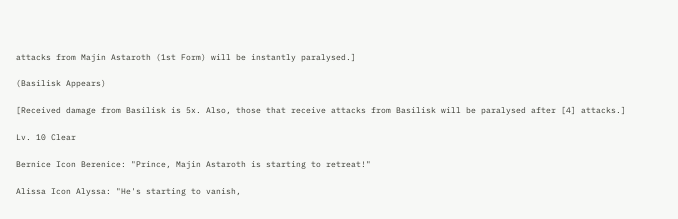attacks from Majin Astaroth (1st Form) will be instantly paralysed.]

(Basilisk Appears)

[Received damage from Basilisk is 5x. Also, those that receive attacks from Basilisk will be paralysed after [4] attacks.]

Lv. 10 Clear

Bernice Icon Berenice: "Prince, Majin Astaroth is starting to retreat!"

Alissa Icon Alyssa: "He's starting to vanish,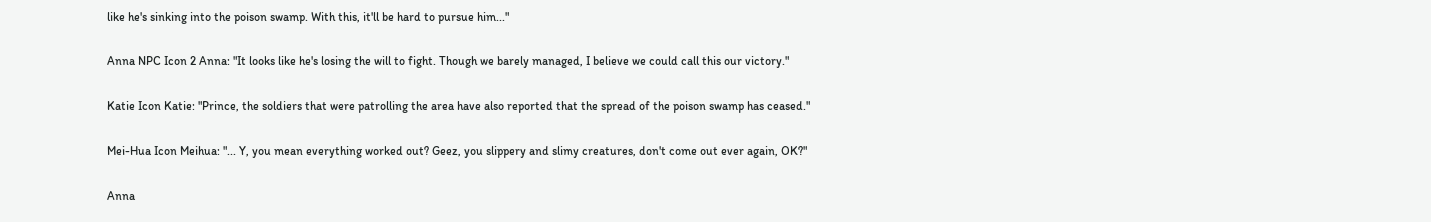like he's sinking into the poison swamp. With this, it'll be hard to pursue him..."

Anna NPC Icon 2 Anna: "It looks like he's losing the will to fight. Though we barely managed, I believe we could call this our victory."

Katie Icon Katie: "Prince, the soldiers that were patrolling the area have also reported that the spread of the poison swamp has ceased."

Mei-Hua Icon Meihua: "... Y, you mean everything worked out? Geez, you slippery and slimy creatures, don't come out ever again, OK?"

Anna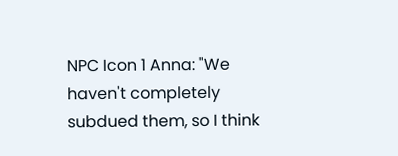NPC Icon 1 Anna: "We haven't completely subdued them, so I think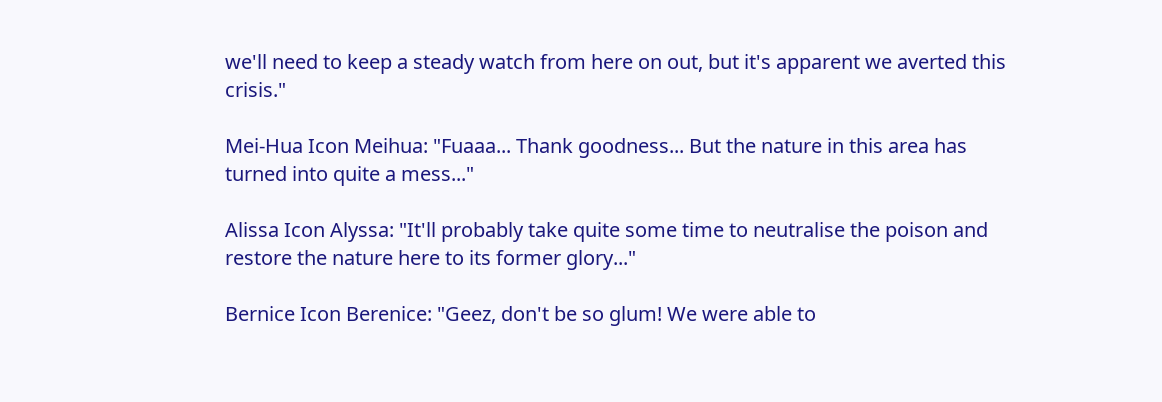we'll need to keep a steady watch from here on out, but it's apparent we averted this crisis."

Mei-Hua Icon Meihua: "Fuaaa... Thank goodness... But the nature in this area has turned into quite a mess..."

Alissa Icon Alyssa: "It'll probably take quite some time to neutralise the poison and restore the nature here to its former glory..."

Bernice Icon Berenice: "Geez, don't be so glum! We were able to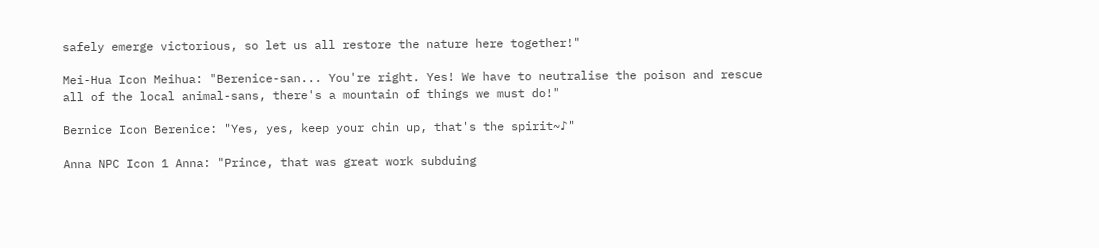safely emerge victorious, so let us all restore the nature here together!"

Mei-Hua Icon Meihua: "Berenice-san... You're right. Yes! We have to neutralise the poison and rescue all of the local animal-sans, there's a mountain of things we must do!"

Bernice Icon Berenice: "Yes, yes, keep your chin up, that's the spirit~♪"

Anna NPC Icon 1 Anna: "Prince, that was great work subduing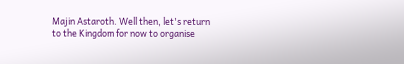Majin Astaroth. Well then, let's return to the Kingdom for now to organise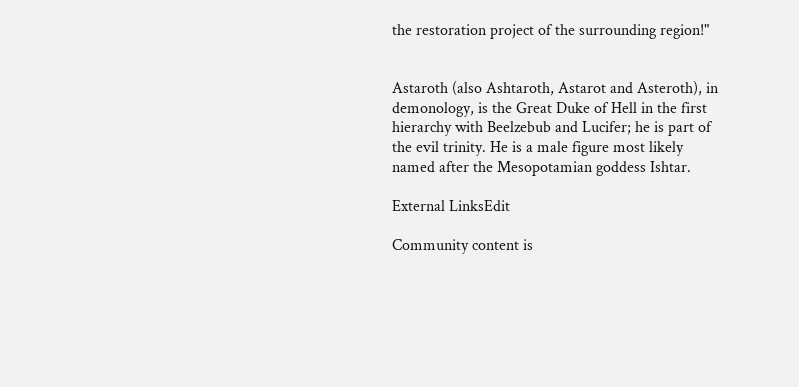the restoration project of the surrounding region!"


Astaroth (also Ashtaroth, Astarot and Asteroth), in demonology, is the Great Duke of Hell in the first hierarchy with Beelzebub and Lucifer; he is part of the evil trinity. He is a male figure most likely named after the Mesopotamian goddess Ishtar.

External LinksEdit

Community content is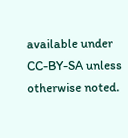available under CC-BY-SA unless otherwise noted.